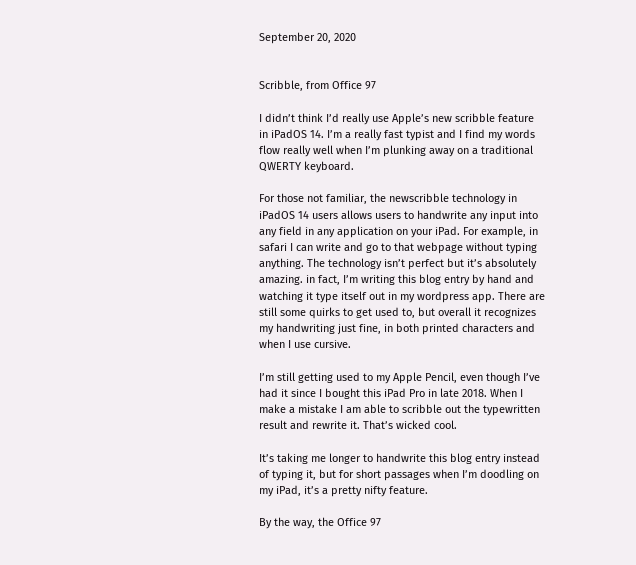September 20, 2020


Scribble, from Office 97

I didn’t think I’d really use Apple’s new scribble feature in iPadOS 14. I’m a really fast typist and I find my words flow really well when I’m plunking away on a traditional QWERTY keyboard.

For those not familiar, the newscribble technology in iPadOS 14 users allows users to handwrite any input into any field in any application on your iPad. For example, in safari I can write and go to that webpage without typing anything. The technology isn’t perfect but it’s absolutely amazing. in fact, I’m writing this blog entry by hand and watching it type itself out in my wordpress app. There are still some quirks to get used to, but overall it recognizes my handwriting just fine, in both printed characters and when I use cursive.

I’m still getting used to my Apple Pencil, even though I’ve had it since I bought this iPad Pro in late 2018. When I make a mistake I am able to scribble out the typewritten result and rewrite it. That’s wicked cool.

It’s taking me longer to handwrite this blog entry instead of typing it, but for short passages when I’m doodling on my iPad, it’s a pretty nifty feature.

By the way, the Office 97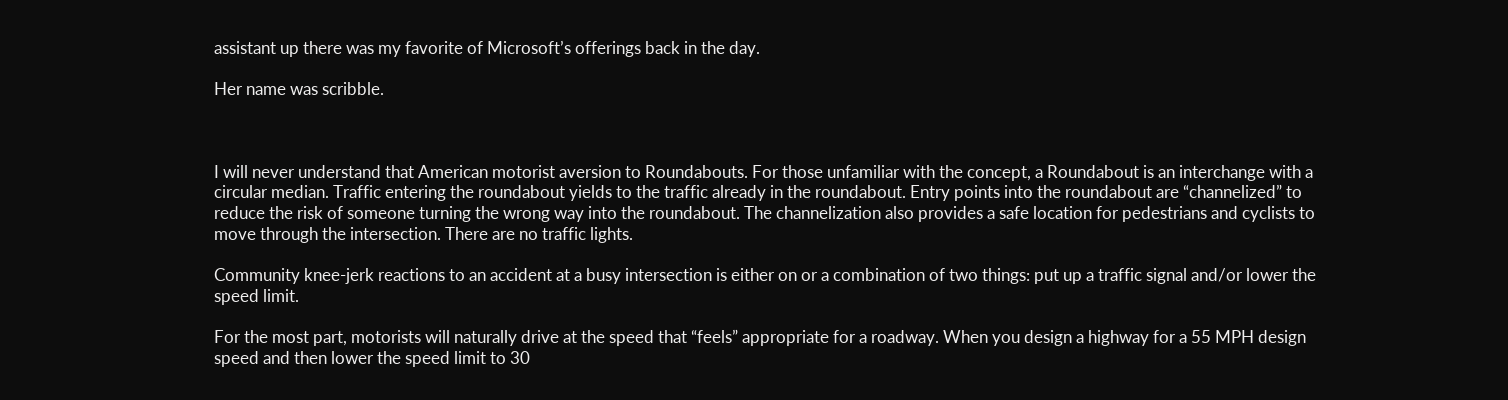assistant up there was my favorite of Microsoft’s offerings back in the day.

Her name was scribble.



I will never understand that American motorist aversion to Roundabouts. For those unfamiliar with the concept, a Roundabout is an interchange with a circular median. Traffic entering the roundabout yields to the traffic already in the roundabout. Entry points into the roundabout are “channelized” to reduce the risk of someone turning the wrong way into the roundabout. The channelization also provides a safe location for pedestrians and cyclists to move through the intersection. There are no traffic lights.

Community knee-jerk reactions to an accident at a busy intersection is either on or a combination of two things: put up a traffic signal and/or lower the speed limit.

For the most part, motorists will naturally drive at the speed that “feels” appropriate for a roadway. When you design a highway for a 55 MPH design speed and then lower the speed limit to 30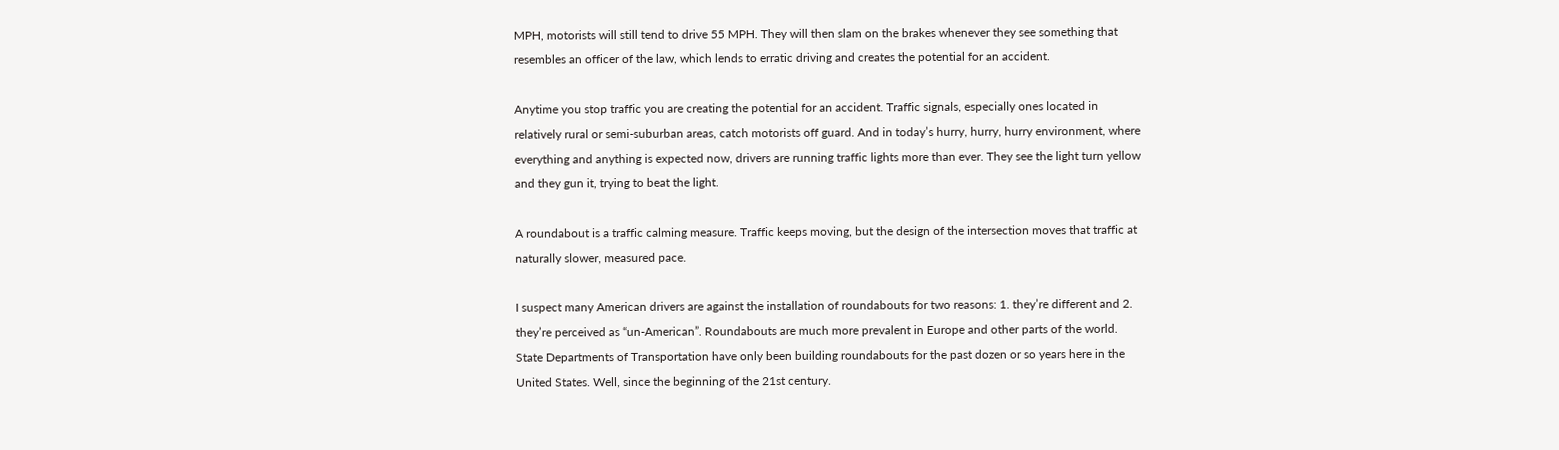MPH, motorists will still tend to drive 55 MPH. They will then slam on the brakes whenever they see something that resembles an officer of the law, which lends to erratic driving and creates the potential for an accident.

Anytime you stop traffic you are creating the potential for an accident. Traffic signals, especially ones located in relatively rural or semi-suburban areas, catch motorists off guard. And in today’s hurry, hurry, hurry environment, where everything and anything is expected now, drivers are running traffic lights more than ever. They see the light turn yellow and they gun it, trying to beat the light.

A roundabout is a traffic calming measure. Traffic keeps moving, but the design of the intersection moves that traffic at naturally slower, measured pace.

I suspect many American drivers are against the installation of roundabouts for two reasons: 1. they’re different and 2. they’re perceived as “un-American”. Roundabouts are much more prevalent in Europe and other parts of the world. State Departments of Transportation have only been building roundabouts for the past dozen or so years here in the United States. Well, since the beginning of the 21st century.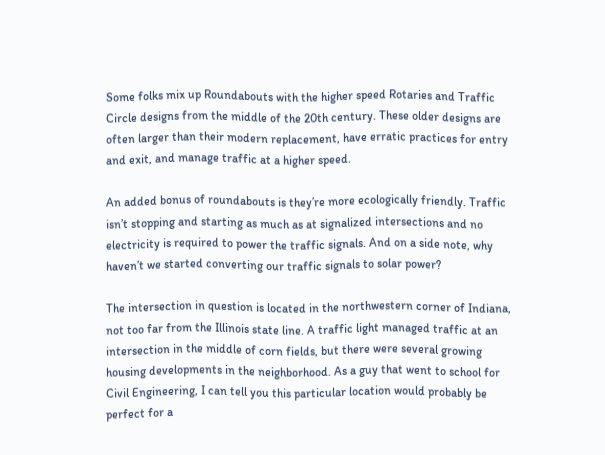Some folks mix up Roundabouts with the higher speed Rotaries and Traffic Circle designs from the middle of the 20th century. These older designs are often larger than their modern replacement, have erratic practices for entry and exit, and manage traffic at a higher speed.

An added bonus of roundabouts is they’re more ecologically friendly. Traffic isn’t stopping and starting as much as at signalized intersections and no electricity is required to power the traffic signals. And on a side note, why haven’t we started converting our traffic signals to solar power?

The intersection in question is located in the northwestern corner of Indiana, not too far from the Illinois state line. A traffic light managed traffic at an intersection in the middle of corn fields, but there were several growing housing developments in the neighborhood. As a guy that went to school for Civil Engineering, I can tell you this particular location would probably be perfect for a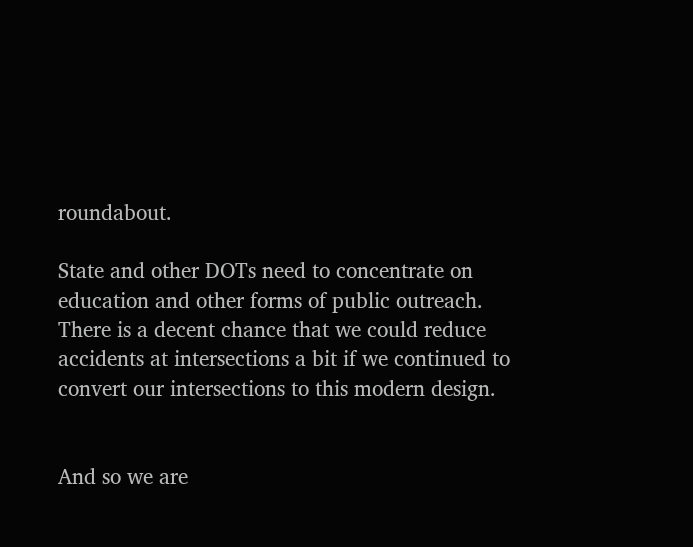roundabout.

State and other DOTs need to concentrate on education and other forms of public outreach. There is a decent chance that we could reduce accidents at intersections a bit if we continued to convert our intersections to this modern design.


And so we are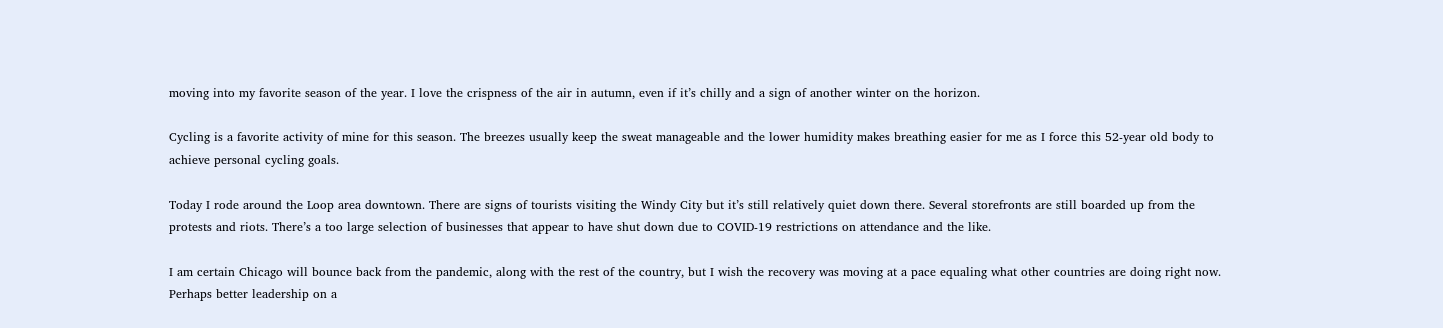moving into my favorite season of the year. I love the crispness of the air in autumn, even if it’s chilly and a sign of another winter on the horizon.

Cycling is a favorite activity of mine for this season. The breezes usually keep the sweat manageable and the lower humidity makes breathing easier for me as I force this 52-year old body to achieve personal cycling goals.

Today I rode around the Loop area downtown. There are signs of tourists visiting the Windy City but it’s still relatively quiet down there. Several storefronts are still boarded up from the protests and riots. There’s a too large selection of businesses that appear to have shut down due to COVID-19 restrictions on attendance and the like.

I am certain Chicago will bounce back from the pandemic, along with the rest of the country, but I wish the recovery was moving at a pace equaling what other countries are doing right now. Perhaps better leadership on a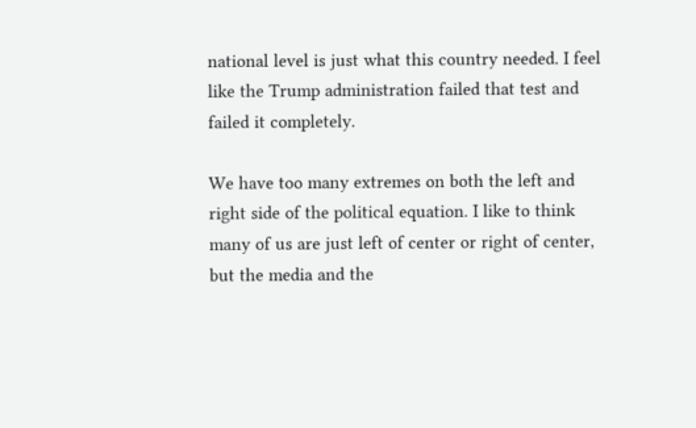national level is just what this country needed. I feel like the Trump administration failed that test and failed it completely.

We have too many extremes on both the left and right side of the political equation. I like to think many of us are just left of center or right of center, but the media and the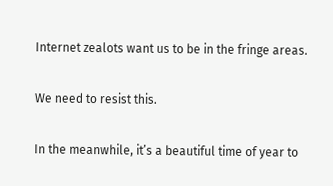Internet zealots want us to be in the fringe areas.

We need to resist this.

In the meanwhile, it’s a beautiful time of year to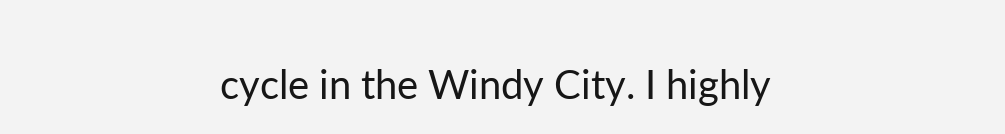cycle in the Windy City. I highly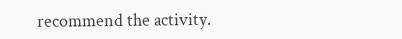recommend the activity.